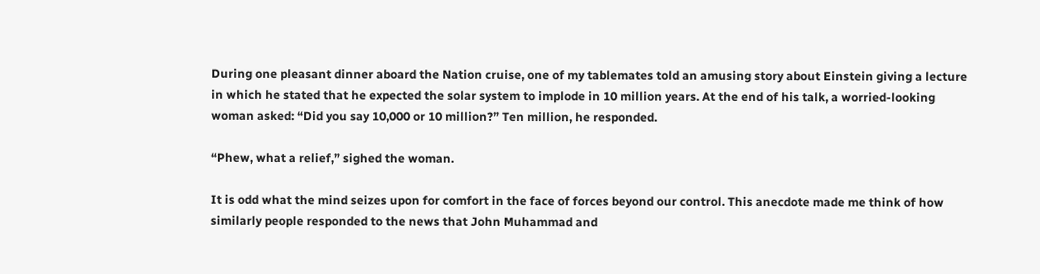During one pleasant dinner aboard the Nation cruise, one of my tablemates told an amusing story about Einstein giving a lecture in which he stated that he expected the solar system to implode in 10 million years. At the end of his talk, a worried-looking woman asked: “Did you say 10,000 or 10 million?” Ten million, he responded.

“Phew, what a relief,” sighed the woman.

It is odd what the mind seizes upon for comfort in the face of forces beyond our control. This anecdote made me think of how similarly people responded to the news that John Muhammad and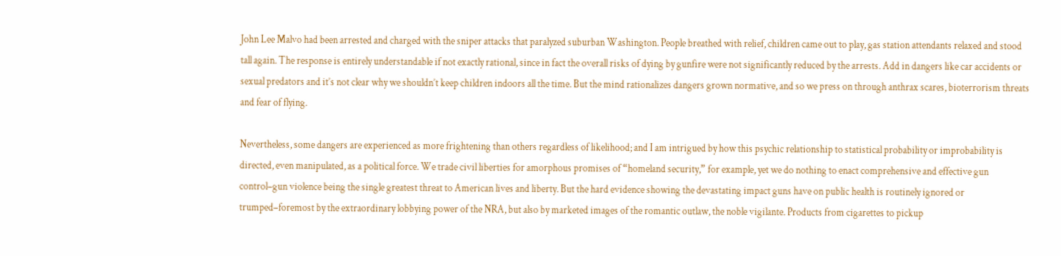John Lee Malvo had been arrested and charged with the sniper attacks that paralyzed suburban Washington. People breathed with relief, children came out to play, gas station attendants relaxed and stood tall again. The response is entirely understandable if not exactly rational, since in fact the overall risks of dying by gunfire were not significantly reduced by the arrests. Add in dangers like car accidents or sexual predators and it’s not clear why we shouldn’t keep children indoors all the time. But the mind rationalizes dangers grown normative, and so we press on through anthrax scares, bioterrorism threats and fear of flying.

Nevertheless, some dangers are experienced as more frightening than others regardless of likelihood; and I am intrigued by how this psychic relationship to statistical probability or improbability is directed, even manipulated, as a political force. We trade civil liberties for amorphous promises of “homeland security,” for example, yet we do nothing to enact comprehensive and effective gun control–gun violence being the single greatest threat to American lives and liberty. But the hard evidence showing the devastating impact guns have on public health is routinely ignored or trumped–foremost by the extraordinary lobbying power of the NRA, but also by marketed images of the romantic outlaw, the noble vigilante. Products from cigarettes to pickup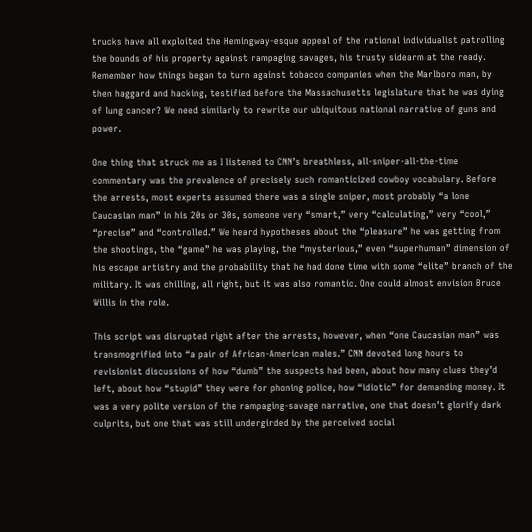trucks have all exploited the Hemingway-esque appeal of the rational individualist patrolling the bounds of his property against rampaging savages, his trusty sidearm at the ready. Remember how things began to turn against tobacco companies when the Marlboro man, by then haggard and hacking, testified before the Massachusetts legislature that he was dying of lung cancer? We need similarly to rewrite our ubiquitous national narrative of guns and power.

One thing that struck me as I listened to CNN’s breathless, all-sniper-all-the-time commentary was the prevalence of precisely such romanticized cowboy vocabulary. Before the arrests, most experts assumed there was a single sniper, most probably “a lone Caucasian man” in his 20s or 30s, someone very “smart,” very “calculating,” very “cool,” “precise” and “controlled.” We heard hypotheses about the “pleasure” he was getting from the shootings, the “game” he was playing, the “mysterious,” even “superhuman” dimension of his escape artistry and the probability that he had done time with some “elite” branch of the military. It was chilling, all right, but it was also romantic. One could almost envision Bruce Willis in the role.

This script was disrupted right after the arrests, however, when “one Caucasian man” was transmogrified into “a pair of African-American males.” CNN devoted long hours to revisionist discussions of how “dumb” the suspects had been, about how many clues they’d left, about how “stupid” they were for phoning police, how “idiotic” for demanding money. It was a very polite version of the rampaging-savage narrative, one that doesn’t glorify dark culprits, but one that was still undergirded by the perceived social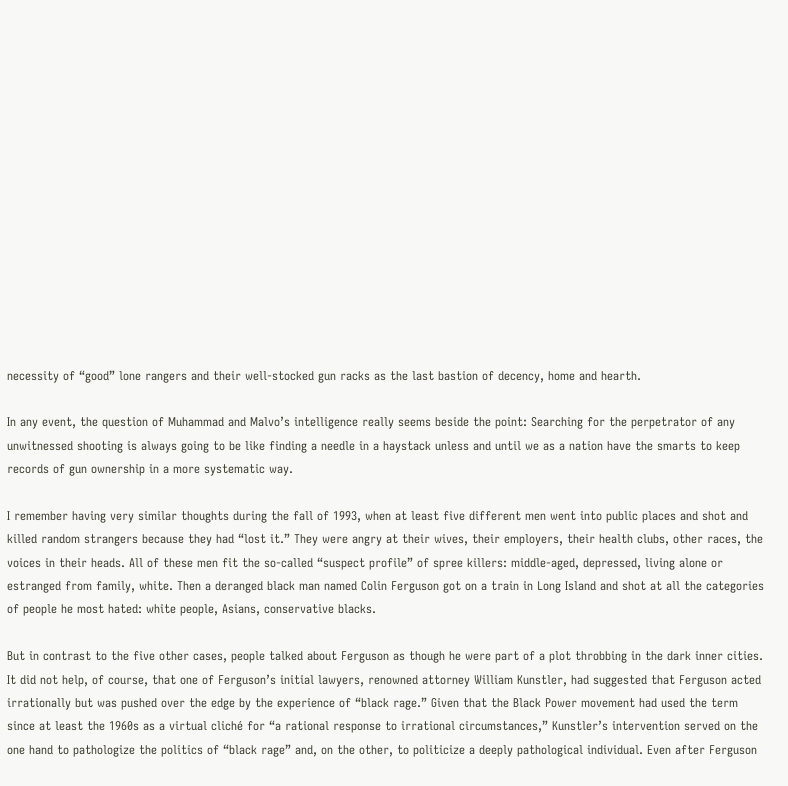necessity of “good” lone rangers and their well-stocked gun racks as the last bastion of decency, home and hearth.

In any event, the question of Muhammad and Malvo’s intelligence really seems beside the point: Searching for the perpetrator of any unwitnessed shooting is always going to be like finding a needle in a haystack unless and until we as a nation have the smarts to keep records of gun ownership in a more systematic way.

I remember having very similar thoughts during the fall of 1993, when at least five different men went into public places and shot and killed random strangers because they had “lost it.” They were angry at their wives, their employers, their health clubs, other races, the voices in their heads. All of these men fit the so-called “suspect profile” of spree killers: middle-aged, depressed, living alone or estranged from family, white. Then a deranged black man named Colin Ferguson got on a train in Long Island and shot at all the categories of people he most hated: white people, Asians, conservative blacks.

But in contrast to the five other cases, people talked about Ferguson as though he were part of a plot throbbing in the dark inner cities. It did not help, of course, that one of Ferguson’s initial lawyers, renowned attorney William Kunstler, had suggested that Ferguson acted irrationally but was pushed over the edge by the experience of “black rage.” Given that the Black Power movement had used the term since at least the 1960s as a virtual cliché for “a rational response to irrational circumstances,” Kunstler’s intervention served on the one hand to pathologize the politics of “black rage” and, on the other, to politicize a deeply pathological individual. Even after Ferguson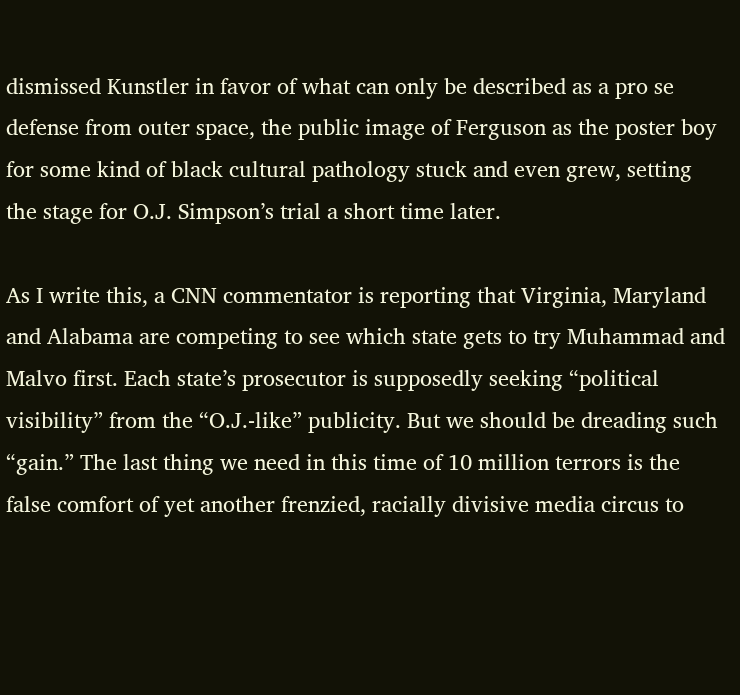dismissed Kunstler in favor of what can only be described as a pro se defense from outer space, the public image of Ferguson as the poster boy for some kind of black cultural pathology stuck and even grew, setting the stage for O.J. Simpson’s trial a short time later.

As I write this, a CNN commentator is reporting that Virginia, Maryland and Alabama are competing to see which state gets to try Muhammad and Malvo first. Each state’s prosecutor is supposedly seeking “political visibility” from the “O.J.-like” publicity. But we should be dreading such “gain.” The last thing we need in this time of 10 million terrors is the false comfort of yet another frenzied, racially divisive media circus to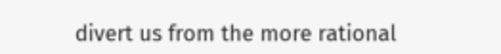divert us from the more rational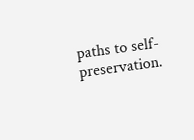paths to self-preservation.